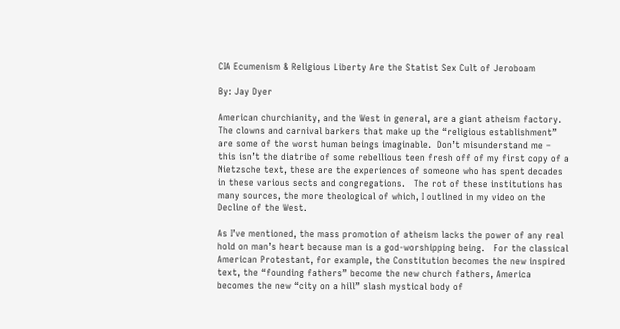CIA Ecumenism & Religious Liberty Are the Statist Sex Cult of Jeroboam

By: Jay Dyer

American churchianity, and the West in general, are a giant atheism factory.  The clowns and carnival barkers that make up the “religious establishment” are some of the worst human beings imaginable.  Don’t misunderstand me – this isn’t the diatribe of some rebellious teen fresh off of my first copy of a Nietzsche text, these are the experiences of someone who has spent decades in these various sects and congregations.   The rot of these institutions has many sources, the more theological of which, I outlined in my video on the Decline of the West.

As I’ve mentioned, the mass promotion of atheism lacks the power of any real hold on man’s heart because man is a god-worshipping being.   For the classical American Protestant, for example, the Constitution becomes the new inspired text, the “founding fathers” become the new church fathers, America becomes the new “city on a hill” slash mystical body of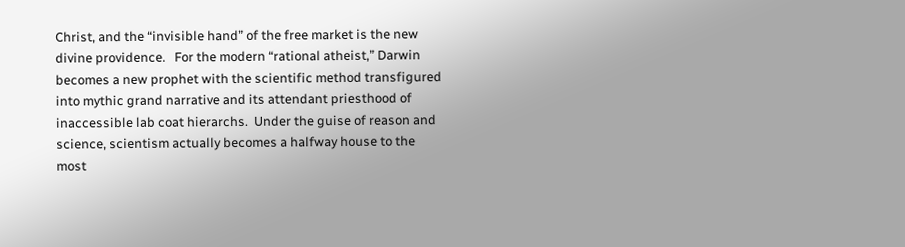Christ, and the “invisible hand” of the free market is the new divine providence.   For the modern “rational atheist,” Darwin becomes a new prophet with the scientific method transfigured into mythic grand narrative and its attendant priesthood of inaccessible lab coat hierarchs.  Under the guise of reason and science, scientism actually becomes a halfway house to the most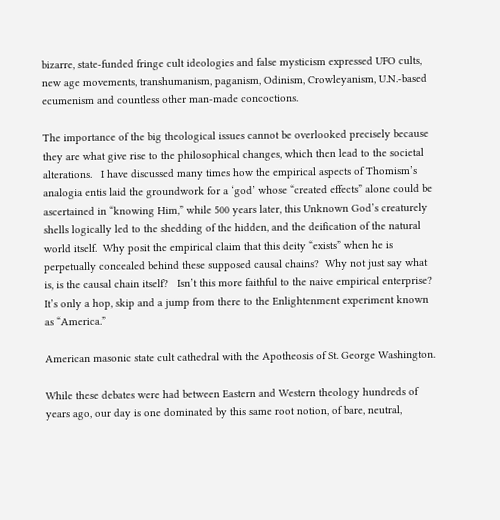bizarre, state-funded fringe cult ideologies and false mysticism expressed UFO cults, new age movements, transhumanism, paganism, Odinism, Crowleyanism, U.N.-based ecumenism and countless other man-made concoctions.

The importance of the big theological issues cannot be overlooked precisely because they are what give rise to the philosophical changes, which then lead to the societal alterations.   I have discussed many times how the empirical aspects of Thomism’s analogia entis laid the groundwork for a ‘god’ whose “created effects” alone could be ascertained in “knowing Him,” while 500 years later, this Unknown God’s creaturely shells logically led to the shedding of the hidden, and the deification of the natural world itself.  Why posit the empirical claim that this deity “exists” when he is perpetually concealed behind these supposed causal chains?  Why not just say what is, is the causal chain itself?   Isn’t this more faithful to the naive empirical enterprise?  It’s only a hop, skip and a jump from there to the Enlightenment experiment known as “America.”

American masonic state cult cathedral with the Apotheosis of St. George Washington.

While these debates were had between Eastern and Western theology hundreds of years ago, our day is one dominated by this same root notion, of bare, neutral,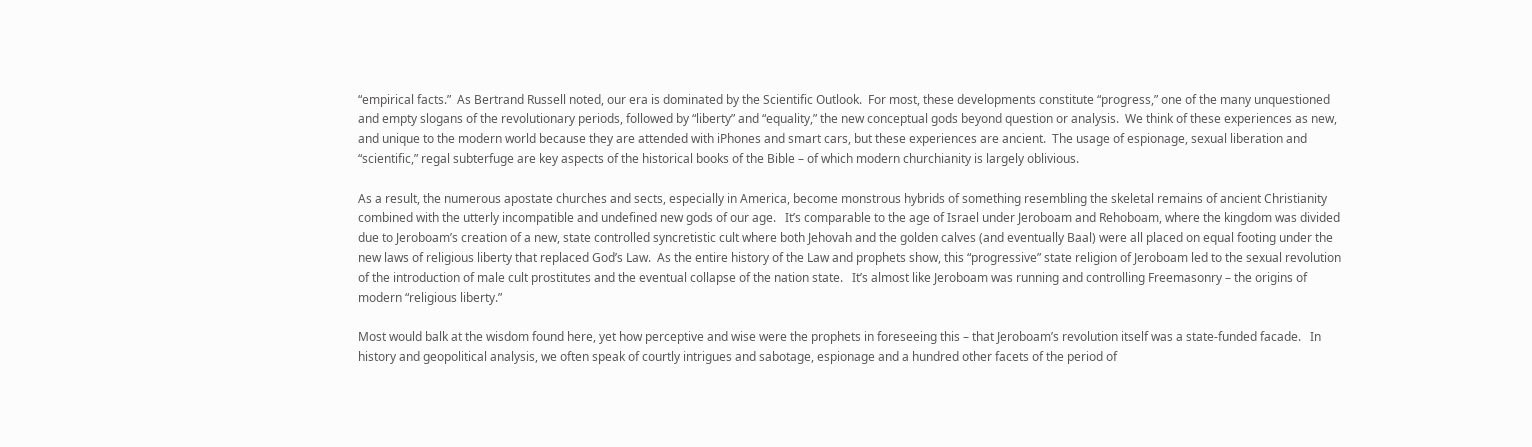“empirical facts.”  As Bertrand Russell noted, our era is dominated by the Scientific Outlook.  For most, these developments constitute “progress,” one of the many unquestioned and empty slogans of the revolutionary periods, followed by “liberty” and “equality,” the new conceptual gods beyond question or analysis.  We think of these experiences as new, and unique to the modern world because they are attended with iPhones and smart cars, but these experiences are ancient.  The usage of espionage, sexual liberation and “scientific,” regal subterfuge are key aspects of the historical books of the Bible – of which modern churchianity is largely oblivious.

As a result, the numerous apostate churches and sects, especially in America, become monstrous hybrids of something resembling the skeletal remains of ancient Christianity combined with the utterly incompatible and undefined new gods of our age.   It’s comparable to the age of Israel under Jeroboam and Rehoboam, where the kingdom was divided due to Jeroboam’s creation of a new, state controlled syncretistic cult where both Jehovah and the golden calves (and eventually Baal) were all placed on equal footing under the new laws of religious liberty that replaced God’s Law.  As the entire history of the Law and prophets show, this “progressive” state religion of Jeroboam led to the sexual revolution of the introduction of male cult prostitutes and the eventual collapse of the nation state.   It’s almost like Jeroboam was running and controlling Freemasonry – the origins of modern “religious liberty.”

Most would balk at the wisdom found here, yet how perceptive and wise were the prophets in foreseeing this – that Jeroboam’s revolution itself was a state-funded facade.   In history and geopolitical analysis, we often speak of courtly intrigues and sabotage, espionage and a hundred other facets of the period of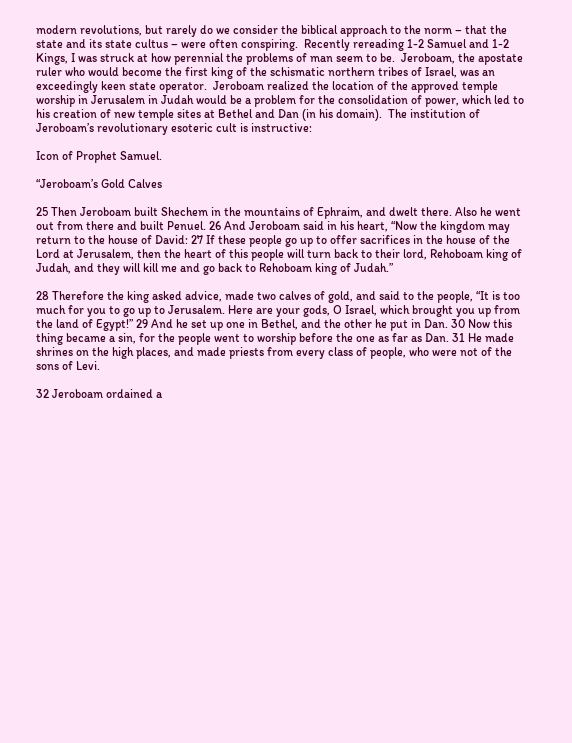modern revolutions, but rarely do we consider the biblical approach to the norm – that the state and its state cultus – were often conspiring.  Recently rereading 1-2 Samuel and 1-2 Kings, I was struck at how perennial the problems of man seem to be.  Jeroboam, the apostate ruler who would become the first king of the schismatic northern tribes of Israel, was an exceedingly keen state operator.  Jeroboam realized the location of the approved temple worship in Jerusalem in Judah would be a problem for the consolidation of power, which led to his creation of new temple sites at Bethel and Dan (in his domain).  The institution of Jeroboam’s revolutionary esoteric cult is instructive:

Icon of Prophet Samuel.

“Jeroboam’s Gold Calves

25 Then Jeroboam built Shechem in the mountains of Ephraim, and dwelt there. Also he went out from there and built Penuel. 26 And Jeroboam said in his heart, “Now the kingdom may return to the house of David: 27 If these people go up to offer sacrifices in the house of the Lord at Jerusalem, then the heart of this people will turn back to their lord, Rehoboam king of Judah, and they will kill me and go back to Rehoboam king of Judah.”

28 Therefore the king asked advice, made two calves of gold, and said to the people, “It is too much for you to go up to Jerusalem. Here are your gods, O Israel, which brought you up from the land of Egypt!” 29 And he set up one in Bethel, and the other he put in Dan. 30 Now this thing became a sin, for the people went to worship before the one as far as Dan. 31 He made shrines on the high places, and made priests from every class of people, who were not of the sons of Levi.

32 Jeroboam ordained a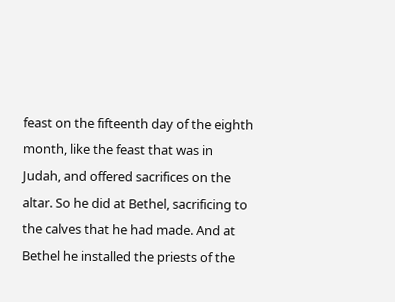feast on the fifteenth day of the eighth month, like the feast that was in Judah, and offered sacrifices on the altar. So he did at Bethel, sacrificing to the calves that he had made. And at Bethel he installed the priests of the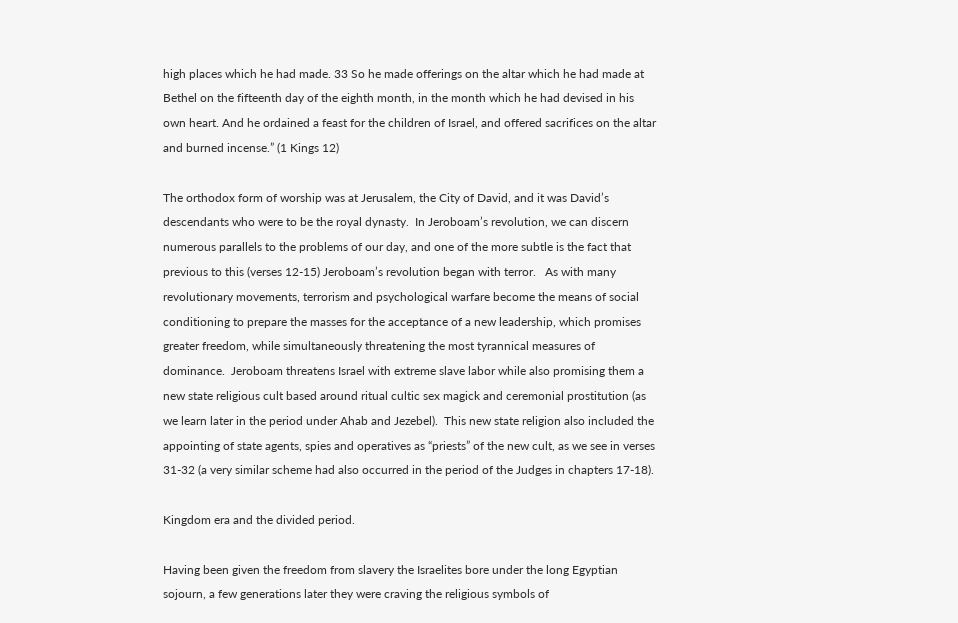high places which he had made. 33 So he made offerings on the altar which he had made at Bethel on the fifteenth day of the eighth month, in the month which he had devised in his own heart. And he ordained a feast for the children of Israel, and offered sacrifices on the altar and burned incense.” (1 Kings 12)

The orthodox form of worship was at Jerusalem, the City of David, and it was David’s descendants who were to be the royal dynasty.  In Jeroboam’s revolution, we can discern numerous parallels to the problems of our day, and one of the more subtle is the fact that previous to this (verses 12-15) Jeroboam’s revolution began with terror.   As with many revolutionary movements, terrorism and psychological warfare become the means of social conditioning to prepare the masses for the acceptance of a new leadership, which promises greater freedom, while simultaneously threatening the most tyrannical measures of dominance.  Jeroboam threatens Israel with extreme slave labor while also promising them a new state religious cult based around ritual cultic sex magick and ceremonial prostitution (as we learn later in the period under Ahab and Jezebel).  This new state religion also included the appointing of state agents, spies and operatives as “priests” of the new cult, as we see in verses 31-32 (a very similar scheme had also occurred in the period of the Judges in chapters 17-18).

Kingdom era and the divided period.

Having been given the freedom from slavery the Israelites bore under the long Egyptian sojourn, a few generations later they were craving the religious symbols of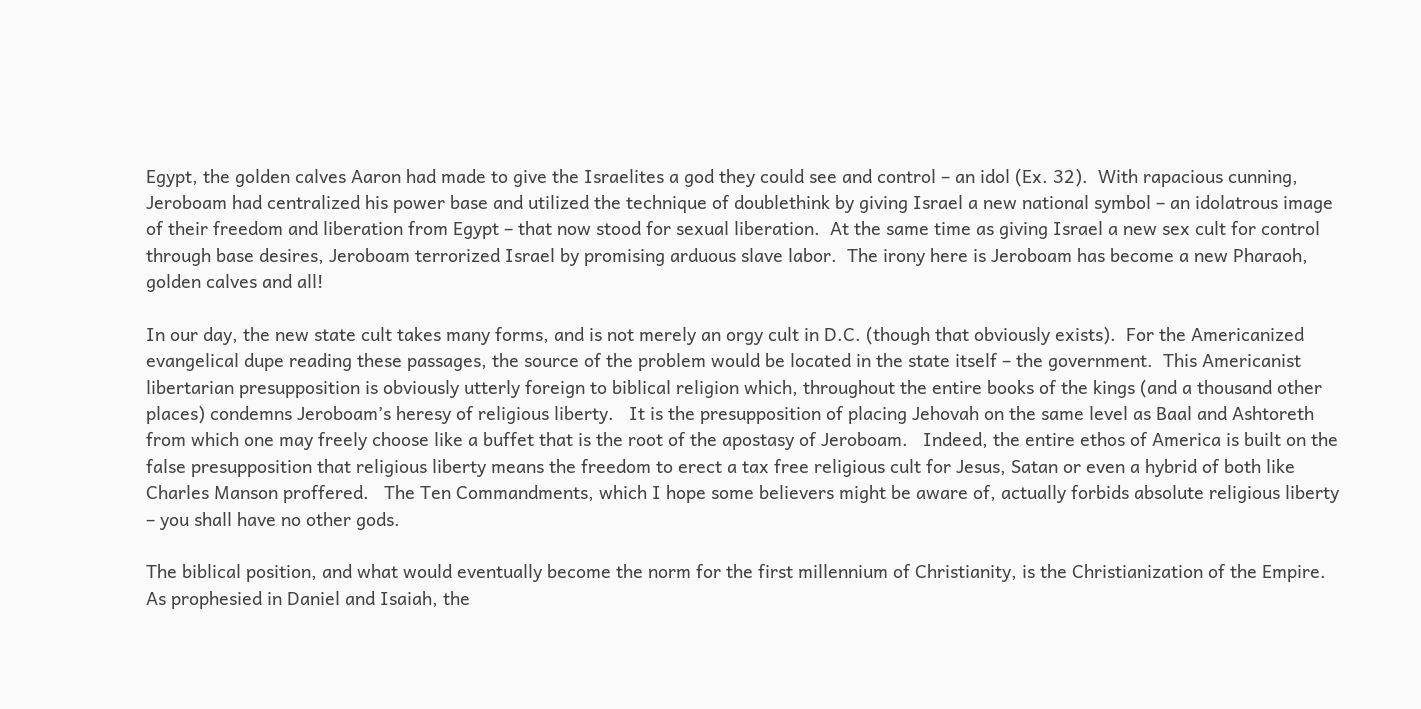Egypt, the golden calves Aaron had made to give the Israelites a god they could see and control – an idol (Ex. 32).  With rapacious cunning, Jeroboam had centralized his power base and utilized the technique of doublethink by giving Israel a new national symbol – an idolatrous image of their freedom and liberation from Egypt – that now stood for sexual liberation.  At the same time as giving Israel a new sex cult for control through base desires, Jeroboam terrorized Israel by promising arduous slave labor.  The irony here is Jeroboam has become a new Pharaoh, golden calves and all!

In our day, the new state cult takes many forms, and is not merely an orgy cult in D.C. (though that obviously exists).  For the Americanized evangelical dupe reading these passages, the source of the problem would be located in the state itself – the government.  This Americanist libertarian presupposition is obviously utterly foreign to biblical religion which, throughout the entire books of the kings (and a thousand other places) condemns Jeroboam’s heresy of religious liberty.   It is the presupposition of placing Jehovah on the same level as Baal and Ashtoreth from which one may freely choose like a buffet that is the root of the apostasy of Jeroboam.   Indeed, the entire ethos of America is built on the false presupposition that religious liberty means the freedom to erect a tax free religious cult for Jesus, Satan or even a hybrid of both like Charles Manson proffered.   The Ten Commandments, which I hope some believers might be aware of, actually forbids absolute religious liberty – you shall have no other gods.

The biblical position, and what would eventually become the norm for the first millennium of Christianity, is the Christianization of the Empire.   As prophesied in Daniel and Isaiah, the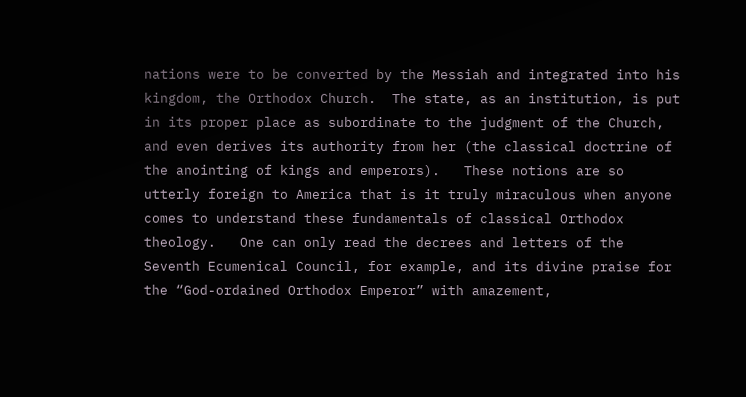nations were to be converted by the Messiah and integrated into his kingdom, the Orthodox Church.  The state, as an institution, is put in its proper place as subordinate to the judgment of the Church, and even derives its authority from her (the classical doctrine of the anointing of kings and emperors).   These notions are so utterly foreign to America that is it truly miraculous when anyone comes to understand these fundamentals of classical Orthodox theology.   One can only read the decrees and letters of the Seventh Ecumenical Council, for example, and its divine praise for the “God-ordained Orthodox Emperor” with amazement,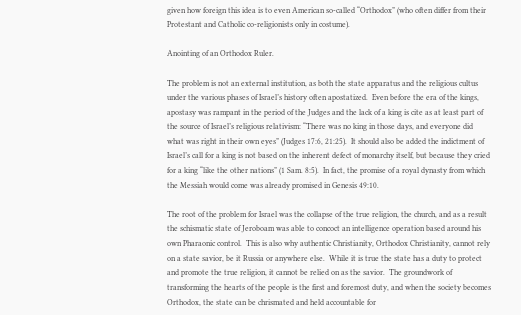given how foreign this idea is to even American so-called “Orthodox” (who often differ from their Protestant and Catholic co-religionists only in costume).

Anointing of an Orthodox Ruler.

The problem is not an external institution, as both the state apparatus and the religious cultus under the various phases of Israel’s history often apostatized.  Even before the era of the kings, apostasy was rampant in the period of the Judges and the lack of a king is cite as at least part of the source of Israel’s religious relativism: “There was no king in those days, and everyone did what was right in their own eyes” (Judges 17:6, 21:25).  It should also be added the indictment of Israel’s call for a king is not based on the inherent defect of monarchy itself, but because they cried for a king “like the other nations” (1 Sam. 8:5).  In fact, the promise of a royal dynasty from which the Messiah would come was already promised in Genesis 49:10.

The root of the problem for Israel was the collapse of the true religion, the church, and as a result the schismatic state of Jeroboam was able to concoct an intelligence operation based around his own Pharaonic control.  This is also why authentic Christianity, Orthodox Christianity, cannot rely on a state savior, be it Russia or anywhere else.  While it is true the state has a duty to protect and promote the true religion, it cannot be relied on as the savior.  The groundwork of transforming the hearts of the people is the first and foremost duty, and when the society becomes Orthodox, the state can be chrismated and held accountable for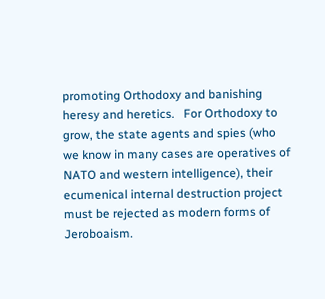promoting Orthodoxy and banishing heresy and heretics.   For Orthodoxy to grow, the state agents and spies (who we know in many cases are operatives of NATO and western intelligence), their ecumenical internal destruction project must be rejected as modern forms of Jeroboaism.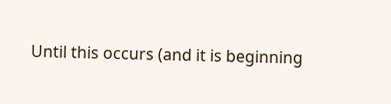Until this occurs (and it is beginning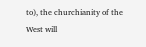to), the churchianity of the West will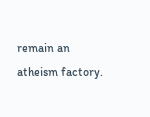remain an atheism factory.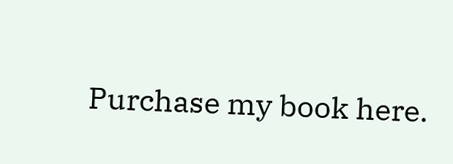Purchase my book here.